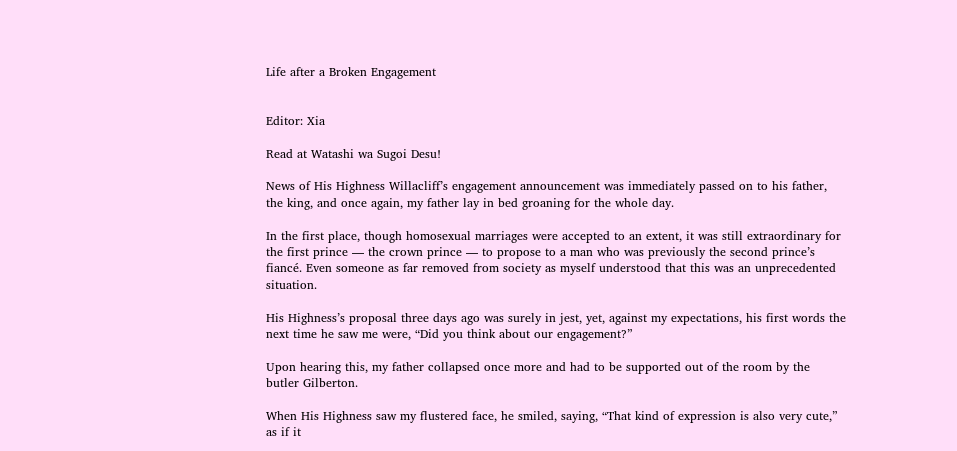Life after a Broken Engagement


Editor: Xia

Read at Watashi wa Sugoi Desu!

News of His Highness Willacliff’s engagement announcement was immediately passed on to his father, the king, and once again, my father lay in bed groaning for the whole day.

In the first place, though homosexual marriages were accepted to an extent, it was still extraordinary for the first prince — the crown prince — to propose to a man who was previously the second prince’s fiancé. Even someone as far removed from society as myself understood that this was an unprecedented situation.

His Highness’s proposal three days ago was surely in jest, yet, against my expectations, his first words the next time he saw me were, “Did you think about our engagement?”

Upon hearing this, my father collapsed once more and had to be supported out of the room by the butler Gilberton.

When His Highness saw my flustered face, he smiled, saying, “That kind of expression is also very cute,” as if it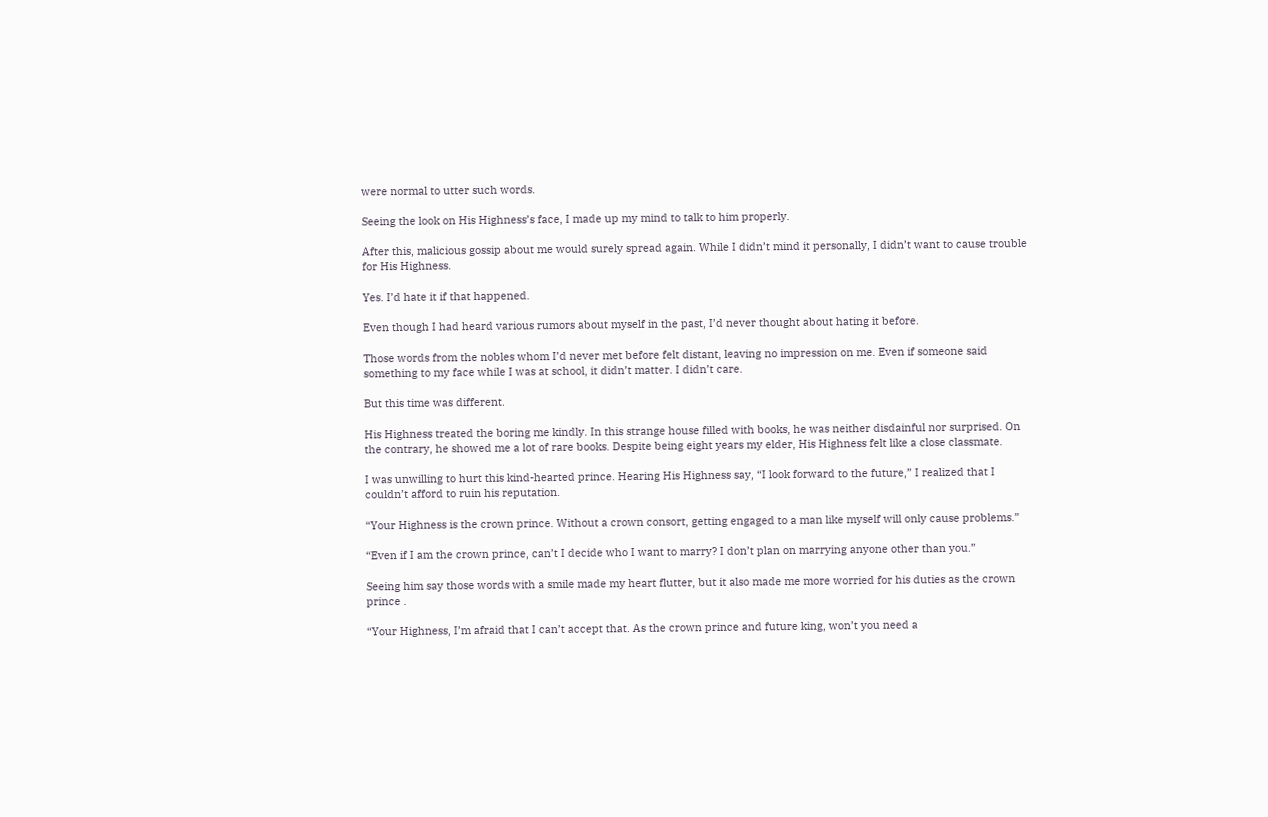were normal to utter such words.

Seeing the look on His Highness’s face, I made up my mind to talk to him properly.

After this, malicious gossip about me would surely spread again. While I didn’t mind it personally, I didn’t want to cause trouble for His Highness.

Yes. I’d hate it if that happened.

Even though I had heard various rumors about myself in the past, I’d never thought about hating it before.

Those words from the nobles whom I’d never met before felt distant, leaving no impression on me. Even if someone said something to my face while I was at school, it didn’t matter. I didn’t care.

But this time was different.

His Highness treated the boring me kindly. In this strange house filled with books, he was neither disdainful nor surprised. On the contrary, he showed me a lot of rare books. Despite being eight years my elder, His Highness felt like a close classmate.

I was unwilling to hurt this kind-hearted prince. Hearing His Highness say, “I look forward to the future,” I realized that I couldn’t afford to ruin his reputation.

“Your Highness is the crown prince. Without a crown consort, getting engaged to a man like myself will only cause problems.”

“Even if I am the crown prince, can’t I decide who I want to marry? I don’t plan on marrying anyone other than you.”

Seeing him say those words with a smile made my heart flutter, but it also made me more worried for his duties as the crown prince .

“Your Highness, I’m afraid that I can’t accept that. As the crown prince and future king, won’t you need a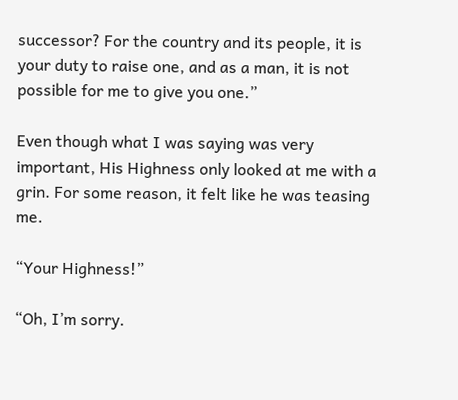successor? For the country and its people, it is your duty to raise one, and as a man, it is not possible for me to give you one.”

Even though what I was saying was very important, His Highness only looked at me with a grin. For some reason, it felt like he was teasing me.

“Your Highness!”

“Oh, I’m sorry.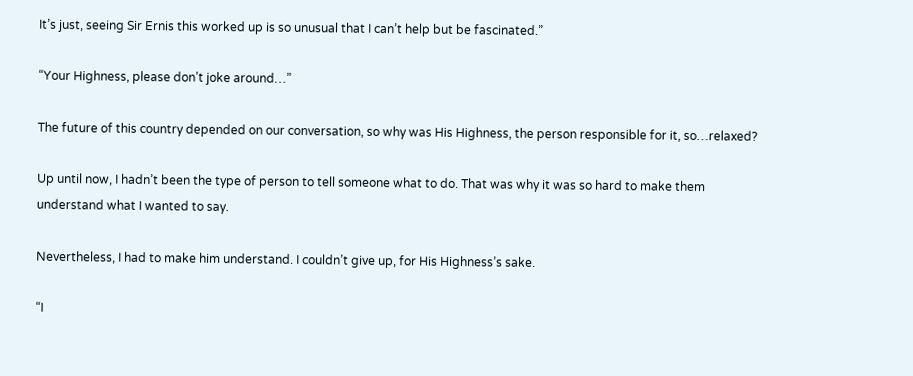It’s just, seeing Sir Ernis this worked up is so unusual that I can’t help but be fascinated.”

“Your Highness, please don’t joke around…”

The future of this country depended on our conversation, so why was His Highness, the person responsible for it, so…relaxed?

Up until now, I hadn’t been the type of person to tell someone what to do. That was why it was so hard to make them understand what I wanted to say.

Nevertheless, I had to make him understand. I couldn’t give up, for His Highness’s sake.

“I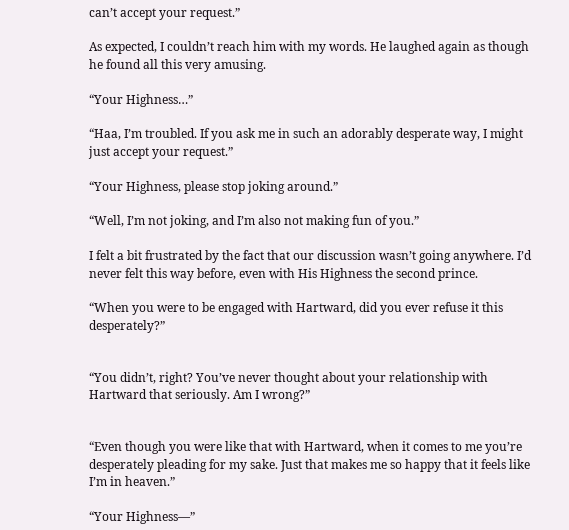can’t accept your request.”

As expected, I couldn’t reach him with my words. He laughed again as though he found all this very amusing.

“Your Highness…”

“Haa, I’m troubled. If you ask me in such an adorably desperate way, I might just accept your request.”

“Your Highness, please stop joking around.”

“Well, I’m not joking, and I’m also not making fun of you.”

I felt a bit frustrated by the fact that our discussion wasn’t going anywhere. I’d never felt this way before, even with His Highness the second prince.

“When you were to be engaged with Hartward, did you ever refuse it this desperately?”


“You didn’t, right? You’ve never thought about your relationship with Hartward that seriously. Am I wrong?”


“Even though you were like that with Hartward, when it comes to me you’re desperately pleading for my sake. Just that makes me so happy that it feels like I’m in heaven.”

“Your Highness—”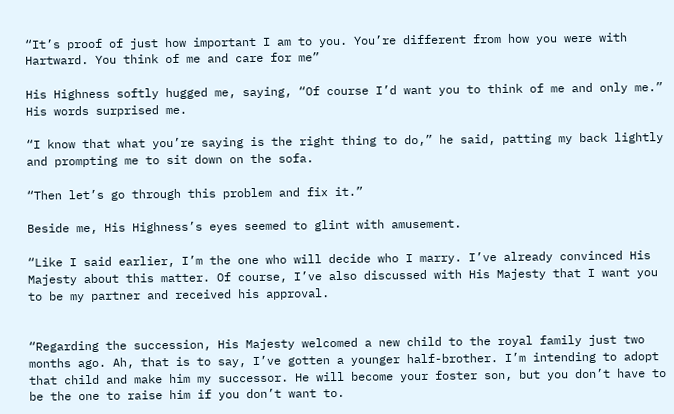“It’s proof of just how important I am to you. You’re different from how you were with Hartward. You think of me and care for me”

His Highness softly hugged me, saying, “Of course I’d want you to think of me and only me.” His words surprised me.

“I know that what you’re saying is the right thing to do,” he said, patting my back lightly and prompting me to sit down on the sofa.

“Then let’s go through this problem and fix it.”

Beside me, His Highness’s eyes seemed to glint with amusement.

“Like I said earlier, I’m the one who will decide who I marry. I’ve already convinced His Majesty about this matter. Of course, I’ve also discussed with His Majesty that I want you to be my partner and received his approval.


“Regarding the succession, His Majesty welcomed a new child to the royal family just two months ago. Ah, that is to say, I’ve gotten a younger half-brother. I’m intending to adopt that child and make him my successor. He will become your foster son, but you don’t have to be the one to raise him if you don’t want to.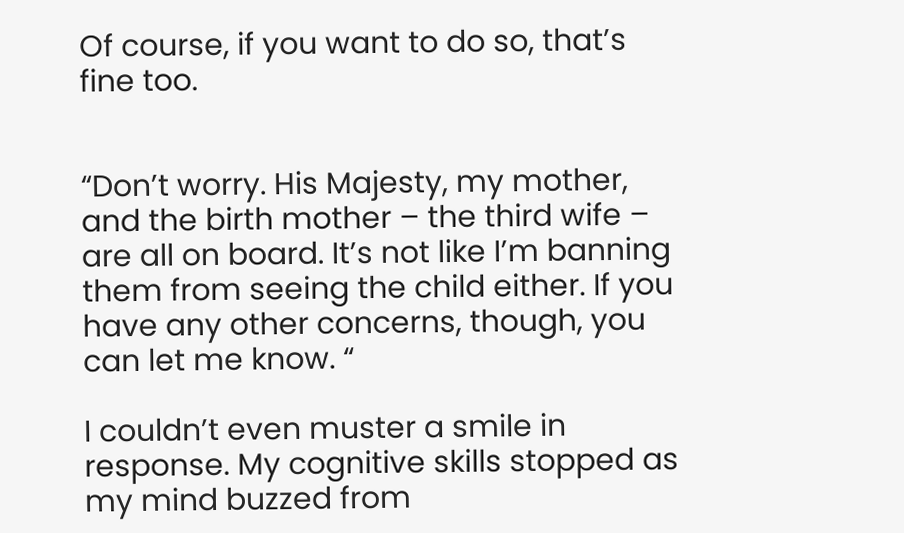Of course, if you want to do so, that’s fine too.


“Don’t worry. His Majesty, my mother, and the birth mother – the third wife – are all on board. It’s not like I’m banning them from seeing the child either. If you have any other concerns, though, you can let me know. “

I couldn’t even muster a smile in response. My cognitive skills stopped as my mind buzzed from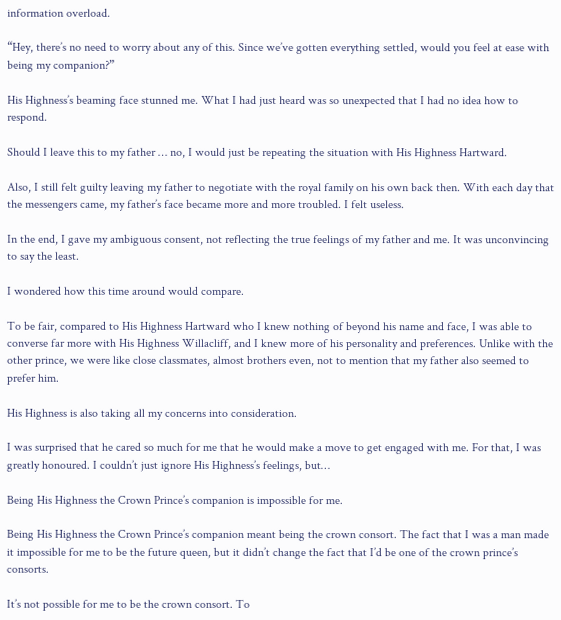information overload.

“Hey, there’s no need to worry about any of this. Since we’ve gotten everything settled, would you feel at ease with being my companion?”

His Highness’s beaming face stunned me. What I had just heard was so unexpected that I had no idea how to respond.

Should I leave this to my father … no, I would just be repeating the situation with His Highness Hartward.

Also, I still felt guilty leaving my father to negotiate with the royal family on his own back then. With each day that the messengers came, my father’s face became more and more troubled. I felt useless.

In the end, I gave my ambiguous consent, not reflecting the true feelings of my father and me. It was unconvincing to say the least.

I wondered how this time around would compare.

To be fair, compared to His Highness Hartward who I knew nothing of beyond his name and face, I was able to converse far more with His Highness Willacliff, and I knew more of his personality and preferences. Unlike with the other prince, we were like close classmates, almost brothers even, not to mention that my father also seemed to prefer him.

His Highness is also taking all my concerns into consideration.

I was surprised that he cared so much for me that he would make a move to get engaged with me. For that, I was greatly honoured. I couldn’t just ignore His Highness’s feelings, but…

Being His Highness the Crown Prince’s companion is impossible for me.

Being His Highness the Crown Prince’s companion meant being the crown consort. The fact that I was a man made it impossible for me to be the future queen, but it didn’t change the fact that I’d be one of the crown prince’s consorts.

It’s not possible for me to be the crown consort. To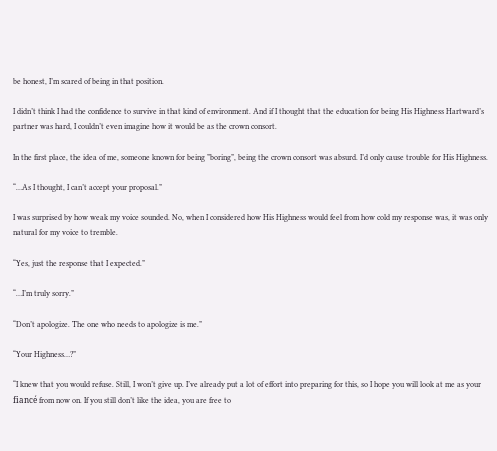be honest, I’m scared of being in that position.

I didn’t think I had the confidence to survive in that kind of environment. And if I thought that the education for being His Highness Hartward’s partner was hard, I couldn’t even imagine how it would be as the crown consort.

In the first place, the idea of me, someone known for being ”boring”, being the crown consort was absurd. I’d only cause trouble for His Highness.

“…As I thought, I can’t accept your proposal.”

I was surprised by how weak my voice sounded. No, when I considered how His Highness would feel from how cold my response was, it was only natural for my voice to tremble.

“Yes, just the response that I expected.”

“…I’m truly sorry.”

“Don’t apologize. The one who needs to apologize is me.”

“Your Highness…?”

“I knew that you would refuse. Still, I won’t give up. I’ve already put a lot of effort into preparing for this, so I hope you will look at me as your fiancé from now on. If you still don’t like the idea, you are free to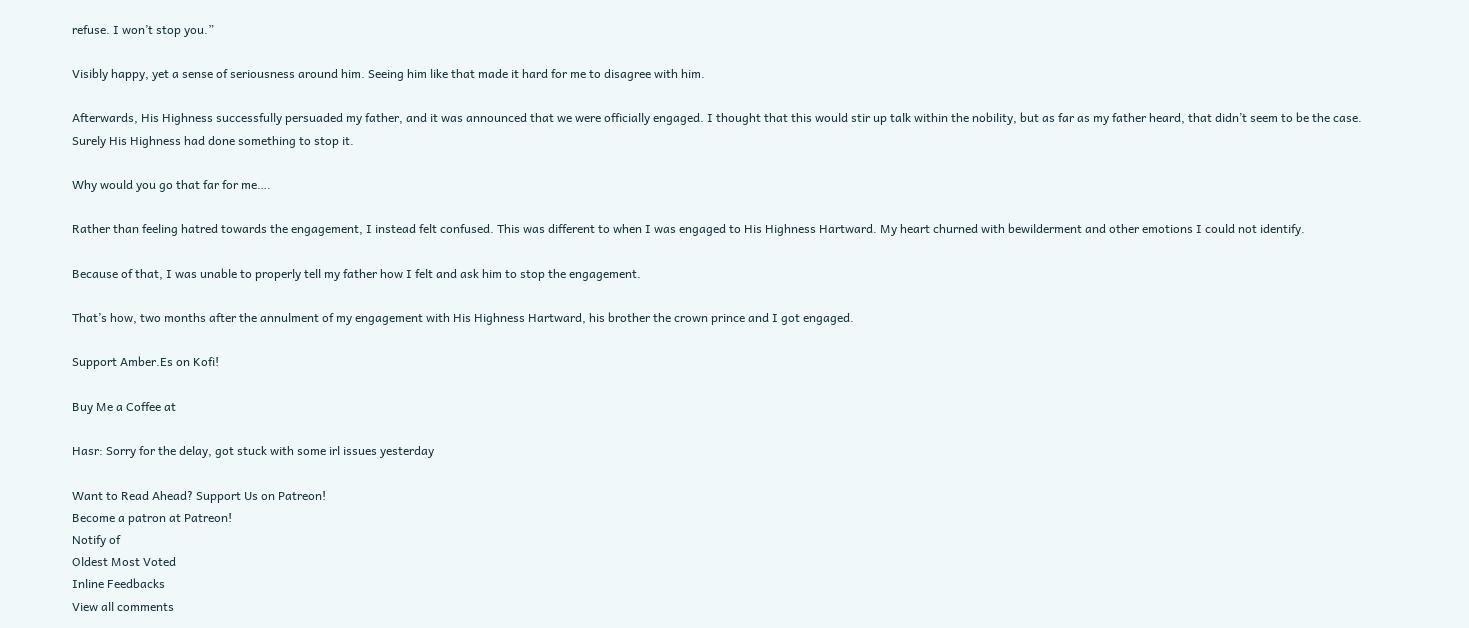refuse. I won’t stop you.”

Visibly happy, yet a sense of seriousness around him. Seeing him like that made it hard for me to disagree with him.

Afterwards, His Highness successfully persuaded my father, and it was announced that we were officially engaged. I thought that this would stir up talk within the nobility, but as far as my father heard, that didn’t seem to be the case. Surely His Highness had done something to stop it.

Why would you go that far for me….

Rather than feeling hatred towards the engagement, I instead felt confused. This was different to when I was engaged to His Highness Hartward. My heart churned with bewilderment and other emotions I could not identify.

Because of that, I was unable to properly tell my father how I felt and ask him to stop the engagement.

That’s how, two months after the annulment of my engagement with His Highness Hartward, his brother the crown prince and I got engaged.

Support Amber.Es on Kofi!

Buy Me a Coffee at

Hasr: Sorry for the delay, got stuck with some irl issues yesterday

Want to Read Ahead? Support Us on Patreon!
Become a patron at Patreon!
Notify of
Oldest Most Voted
Inline Feedbacks
View all comments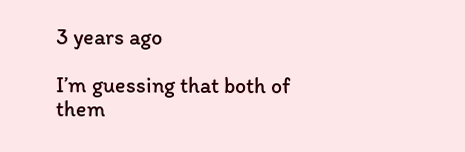3 years ago

I’m guessing that both of them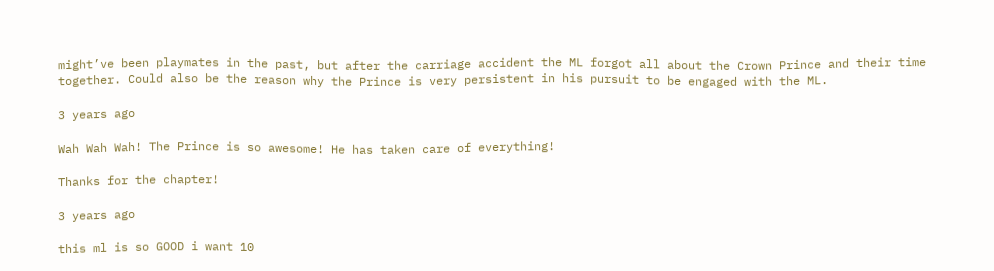might’ve been playmates in the past, but after the carriage accident the ML forgot all about the Crown Prince and their time together. Could also be the reason why the Prince is very persistent in his pursuit to be engaged with the ML.

3 years ago

Wah Wah Wah! The Prince is so awesome! He has taken care of everything!

Thanks for the chapter!

3 years ago

this ml is so GOOD i want 10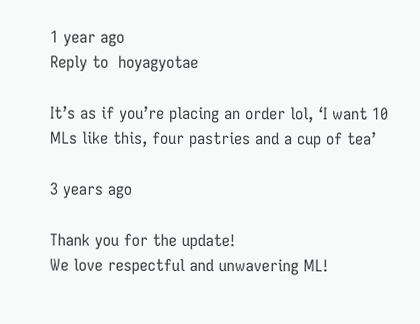1 year ago
Reply to  hoyagyotae

It’s as if you’re placing an order lol, ‘I want 10 MLs like this, four pastries and a cup of tea’

3 years ago

Thank you for the update!
We love respectful and unwavering ML!